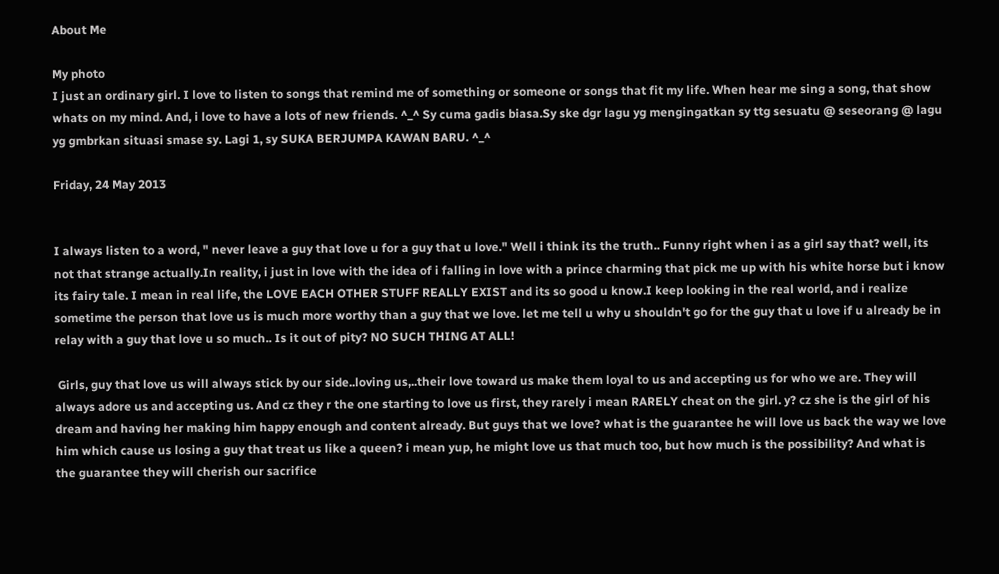About Me

My photo
I just an ordinary girl. I love to listen to songs that remind me of something or someone or songs that fit my life. When hear me sing a song, that show whats on my mind. And, i love to have a lots of new friends. ^_^ Sy cuma gadis biasa.Sy ske dgr lagu yg mengingatkan sy ttg sesuatu @ seseorang @ lagu yg gmbrkan situasi smase sy. Lagi 1, sy SUKA BERJUMPA KAWAN BARU. ^_^

Friday, 24 May 2013


I always listen to a word, " never leave a guy that love u for a guy that u love." Well i think its the truth.. Funny right when i as a girl say that? well, its not that strange actually.In reality, i just in love with the idea of i falling in love with a prince charming that pick me up with his white horse but i know its fairy tale. I mean in real life, the LOVE EACH OTHER STUFF REALLY EXIST and its so good u know.I keep looking in the real world, and i realize sometime the person that love us is much more worthy than a guy that we love. let me tell u why u shouldn't go for the guy that u love if u already be in relay with a guy that love u so much.. Is it out of pity? NO SUCH THING AT ALL!

 Girls, guy that love us will always stick by our side..loving us,..their love toward us make them loyal to us and accepting us for who we are. They will always adore us and accepting us. And cz they r the one starting to love us first, they rarely i mean RARELY cheat on the girl. y? cz she is the girl of his dream and having her making him happy enough and content already. But guys that we love? what is the guarantee he will love us back the way we love him which cause us losing a guy that treat us like a queen? i mean yup, he might love us that much too, but how much is the possibility? And what is the guarantee they will cherish our sacrifice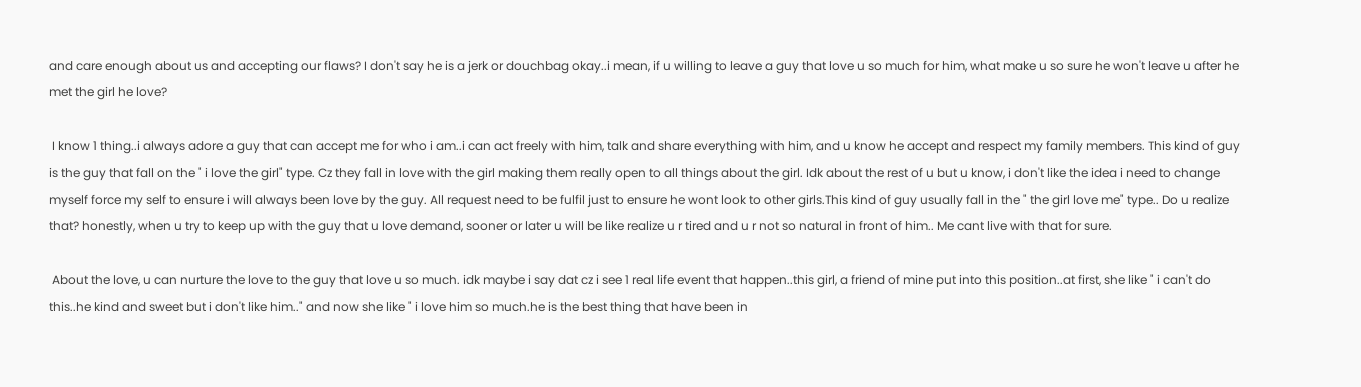and care enough about us and accepting our flaws? I don't say he is a jerk or douchbag okay..i mean, if u willing to leave a guy that love u so much for him, what make u so sure he won't leave u after he met the girl he love?

 I know 1 thing..i always adore a guy that can accept me for who i am..i can act freely with him, talk and share everything with him, and u know he accept and respect my family members. This kind of guy is the guy that fall on the " i love the girl" type. Cz they fall in love with the girl making them really open to all things about the girl. Idk about the rest of u but u know, i don't like the idea i need to change myself force my self to ensure i will always been love by the guy. All request need to be fulfil just to ensure he wont look to other girls.This kind of guy usually fall in the " the girl love me" type.. Do u realize that? honestly, when u try to keep up with the guy that u love demand, sooner or later u will be like realize u r tired and u r not so natural in front of him.. Me cant live with that for sure.

 About the love, u can nurture the love to the guy that love u so much. idk maybe i say dat cz i see 1 real life event that happen..this girl, a friend of mine put into this position..at first, she like " i can't do this..he kind and sweet but i don't like him.." and now she like " i love him so much.he is the best thing that have been in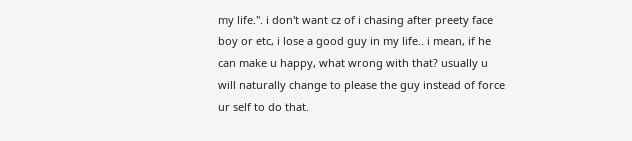my life.". i don't want cz of i chasing after preety face boy or etc, i lose a good guy in my life.. i mean, if he can make u happy, what wrong with that? usually u will naturally change to please the guy instead of force ur self to do that.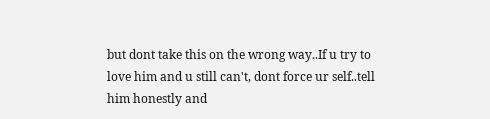but dont take this on the wrong way..If u try to love him and u still can't, dont force ur self..tell him honestly and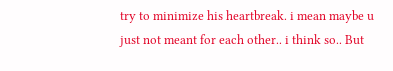try to minimize his heartbreak. i mean maybe u just not meant for each other.. i think so.. But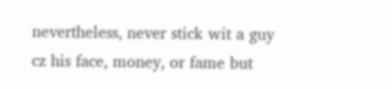nevertheless, never stick wit a guy cz his face, money, or fame but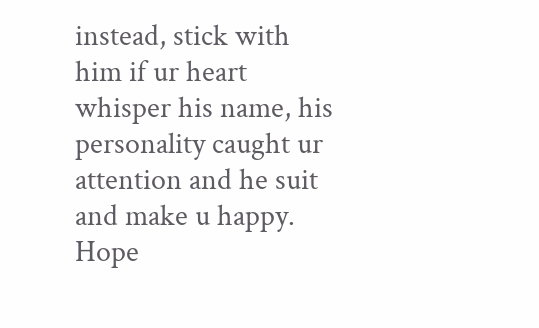instead, stick with him if ur heart whisper his name, his personality caught ur attention and he suit and make u happy.  Hope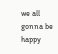we all gonna be happy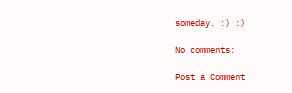someday. :) :)

No comments:

Post a Comment